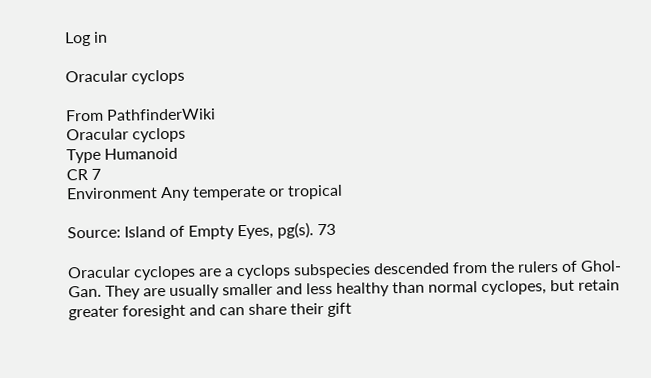Log in

Oracular cyclops

From PathfinderWiki
Oracular cyclops
Type Humanoid
CR 7
Environment Any temperate or tropical

Source: Island of Empty Eyes, pg(s). 73

Oracular cyclopes are a cyclops subspecies descended from the rulers of Ghol-Gan. They are usually smaller and less healthy than normal cyclopes, but retain greater foresight and can share their gift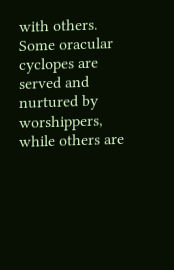with others. Some oracular cyclopes are served and nurtured by worshippers, while others are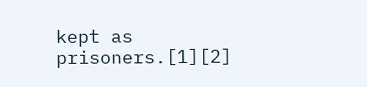kept as prisoners.[1][2]